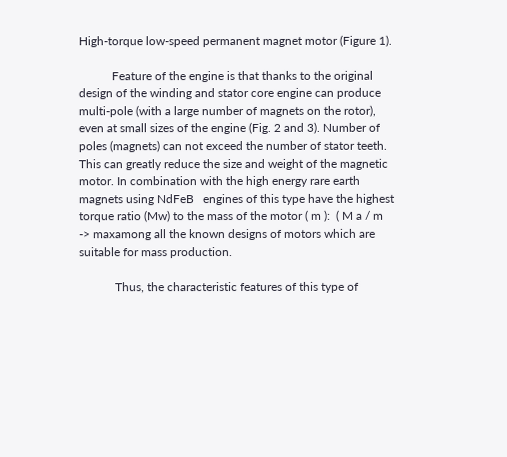High-torque low-speed permanent magnet motor (Figure 1).

           Feature of the engine is that thanks to the original design of the winding and stator core engine can produce multi-pole (with a large number of magnets on the rotor), even at small sizes of the engine (Fig. 2 and 3). Number of poles (magnets) can not exceed the number of stator teeth. This can greatly reduce the size and weight of the magnetic motor. In combination with the high energy rare earth magnets using NdFeB   engines of this type have the highest torque ratio (Mw) to the mass of the motor ( m ):  ( M a / m -> maxamong all the known designs of motors which are suitable for mass production.

            Thus, the characteristic features of this type of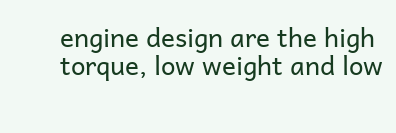engine design are the high torque, low weight and low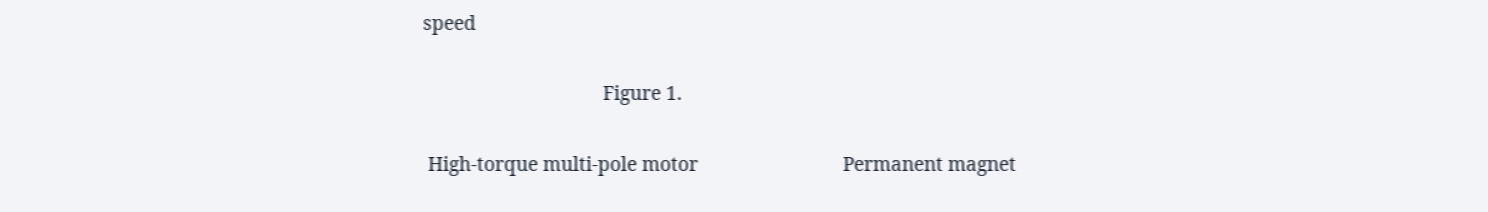speed

                                    Figure 1.

 High-torque multi-pole motor                             Permanent magnet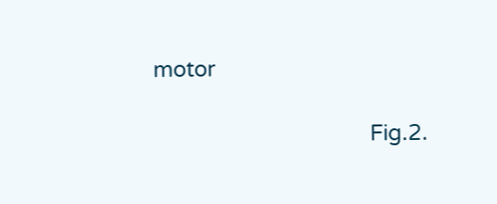motor

                                    Fig.2.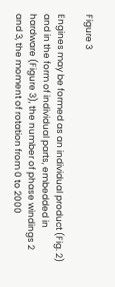Figure 3

Engines may be formed as an individual product (Fig. 2) and in the form of individual parts, embedded in hardware (Figure 3), the number of phase windings 2 and 3, the moment of rotation from 0 to 2000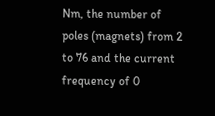Nm, the number of poles (magnets) from 2 to 76 and the current frequency of 0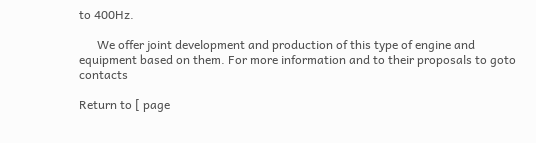to 400Hz.

      We offer joint development and production of this type of engine and equipment based on them. For more information and to their proposals to goto contacts

Return to [ page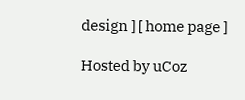design ] [ home page ]

Hosted by uCoz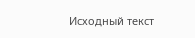Исходный текст